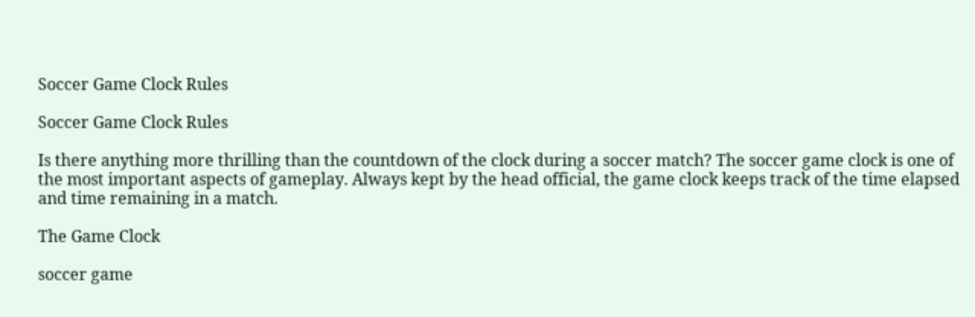Soccer Game Clock Rules

Soccer Game Clock Rules

Is there anything more thrilling than the countdown of the clock during a soccer match? The soccer game clock is one of the most important aspects of gameplay. Always kept by the head official, the game clock keeps track of the time elapsed and time remaining in a match.

The Game Clock

soccer game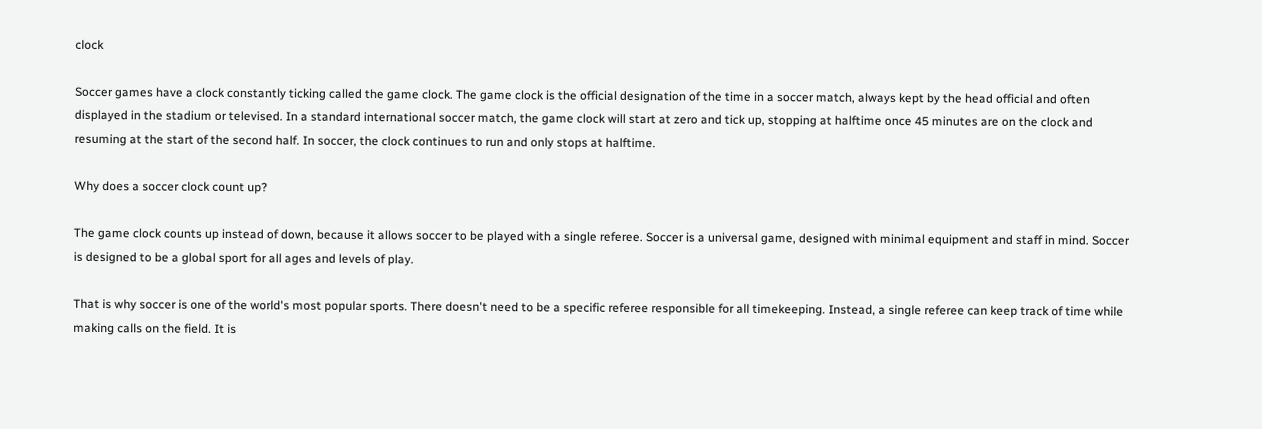clock

Soccer games have a clock constantly ticking called the game clock. The game clock is the official designation of the time in a soccer match, always kept by the head official and often displayed in the stadium or televised. In a standard international soccer match, the game clock will start at zero and tick up, stopping at halftime once 45 minutes are on the clock and resuming at the start of the second half. In soccer, the clock continues to run and only stops at halftime.

Why does a soccer clock count up?

The game clock counts up instead of down, because it allows soccer to be played with a single referee. Soccer is a universal game, designed with minimal equipment and staff in mind. Soccer is designed to be a global sport for all ages and levels of play.

That is why soccer is one of the world's most popular sports. There doesn't need to be a specific referee responsible for all timekeeping. Instead, a single referee can keep track of time while making calls on the field. It is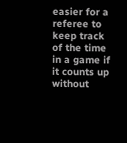easier for a referee to keep track of the time in a game if it counts up without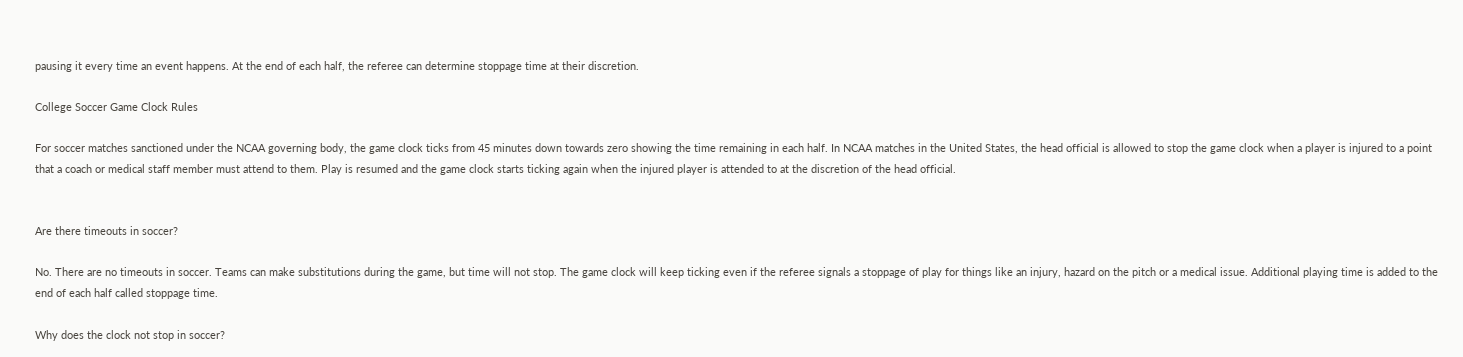pausing it every time an event happens. At the end of each half, the referee can determine stoppage time at their discretion.

College Soccer Game Clock Rules

For soccer matches sanctioned under the NCAA governing body, the game clock ticks from 45 minutes down towards zero showing the time remaining in each half. In NCAA matches in the United States, the head official is allowed to stop the game clock when a player is injured to a point that a coach or medical staff member must attend to them. Play is resumed and the game clock starts ticking again when the injured player is attended to at the discretion of the head official.


Are there timeouts in soccer?

No. There are no timeouts in soccer. Teams can make substitutions during the game, but time will not stop. The game clock will keep ticking even if the referee signals a stoppage of play for things like an injury, hazard on the pitch or a medical issue. Additional playing time is added to the end of each half called stoppage time.

Why does the clock not stop in soccer?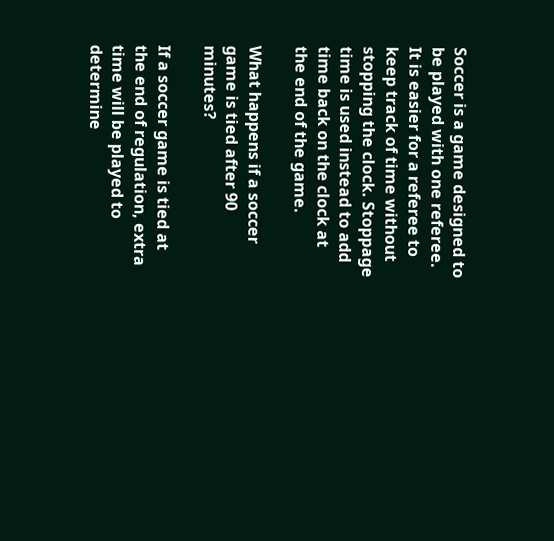Soccer is a game designed to be played with one referee. It is easier for a referee to keep track of time without stopping the clock. Stoppage time is used instead to add time back on the clock at the end of the game.

What happens if a soccer game is tied after 90 minutes?

If a soccer game is tied at the end of regulation, extra time will be played to determine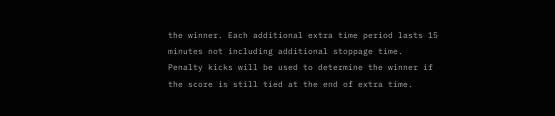the winner. Each additional extra time period lasts 15 minutes not including additional stoppage time. Penalty kicks will be used to determine the winner if the score is still tied at the end of extra time.